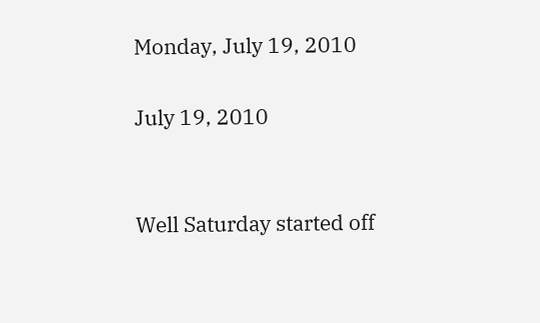Monday, July 19, 2010

July 19, 2010


Well Saturday started off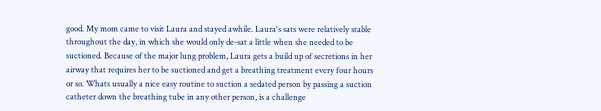good. My mom came to visit Laura and stayed awhile. Laura's sats were relatively stable throughout the day, in which she would only de-sat a little when she needed to be suctioned. Because of the major lung problem, Laura gets a build up of secretions in her airway that requires her to be suctioned and get a breathing treatment every four hours or so. Whats usually a nice easy routine to suction a sedated person by passing a suction catheter down the breathing tube in any other person, is a challenge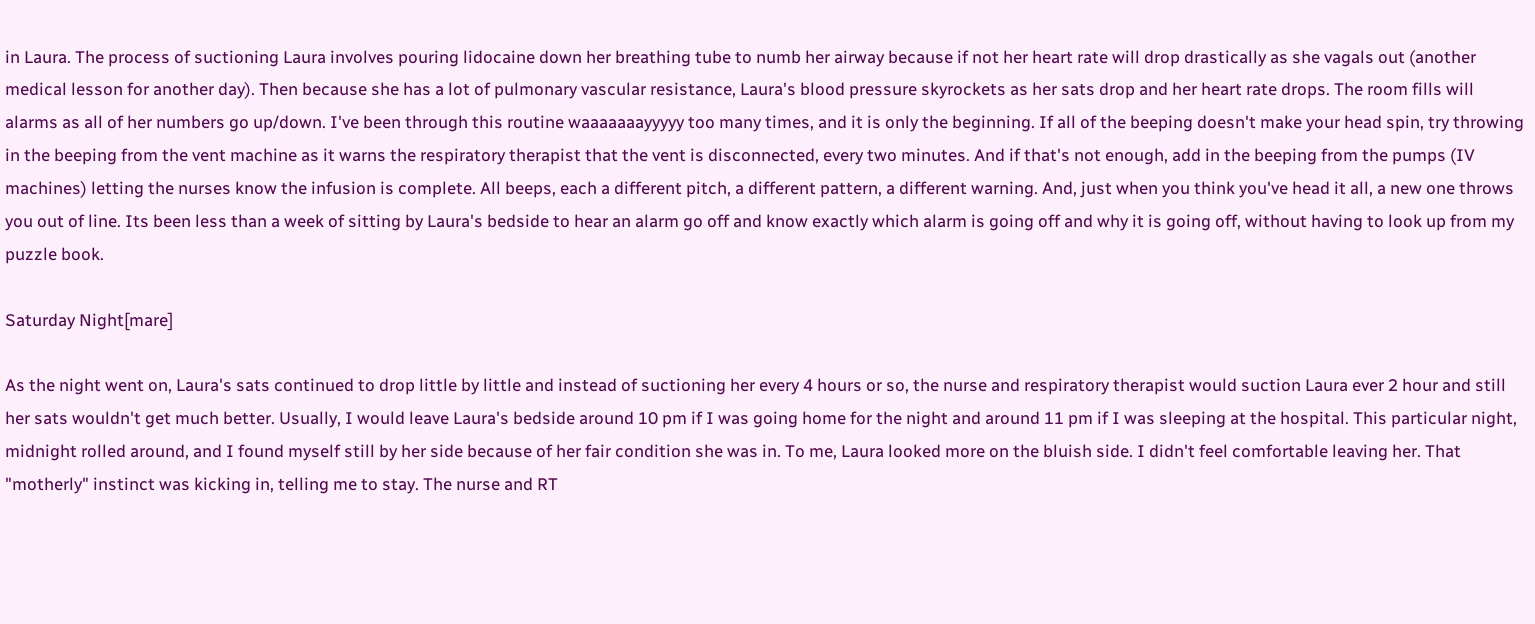in Laura. The process of suctioning Laura involves pouring lidocaine down her breathing tube to numb her airway because if not her heart rate will drop drastically as she vagals out (another medical lesson for another day). Then because she has a lot of pulmonary vascular resistance, Laura's blood pressure skyrockets as her sats drop and her heart rate drops. The room fills will alarms as all of her numbers go up/down. I've been through this routine waaaaaaayyyyy too many times, and it is only the beginning. If all of the beeping doesn't make your head spin, try throwing in the beeping from the vent machine as it warns the respiratory therapist that the vent is disconnected, every two minutes. And if that's not enough, add in the beeping from the pumps (IV machines) letting the nurses know the infusion is complete. All beeps, each a different pitch, a different pattern, a different warning. And, just when you think you've head it all, a new one throws you out of line. Its been less than a week of sitting by Laura's bedside to hear an alarm go off and know exactly which alarm is going off and why it is going off, without having to look up from my puzzle book.

Saturday Night[mare]

As the night went on, Laura's sats continued to drop little by little and instead of suctioning her every 4 hours or so, the nurse and respiratory therapist would suction Laura ever 2 hour and still her sats wouldn't get much better. Usually, I would leave Laura's bedside around 10 pm if I was going home for the night and around 11 pm if I was sleeping at the hospital. This particular night, midnight rolled around, and I found myself still by her side because of her fair condition she was in. To me, Laura looked more on the bluish side. I didn't feel comfortable leaving her. That "motherly" instinct was kicking in, telling me to stay. The nurse and RT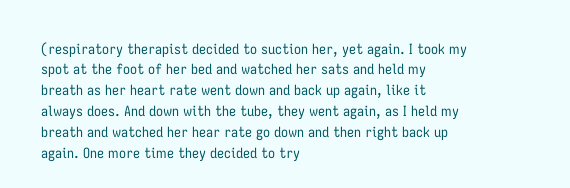(respiratory therapist decided to suction her, yet again. I took my spot at the foot of her bed and watched her sats and held my breath as her heart rate went down and back up again, like it always does. And down with the tube, they went again, as I held my breath and watched her hear rate go down and then right back up again. One more time they decided to try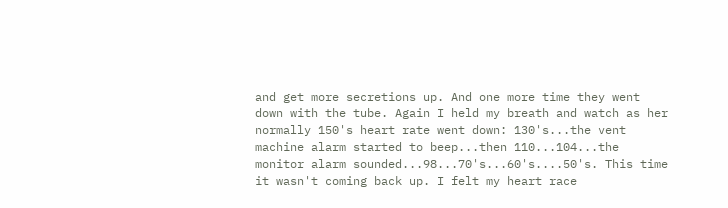and get more secretions up. And one more time they went down with the tube. Again I held my breath and watch as her normally 150's heart rate went down: 130's...the vent machine alarm started to beep...then 110...104...the monitor alarm sounded...98...70's...60's....50's. This time it wasn't coming back up. I felt my heart race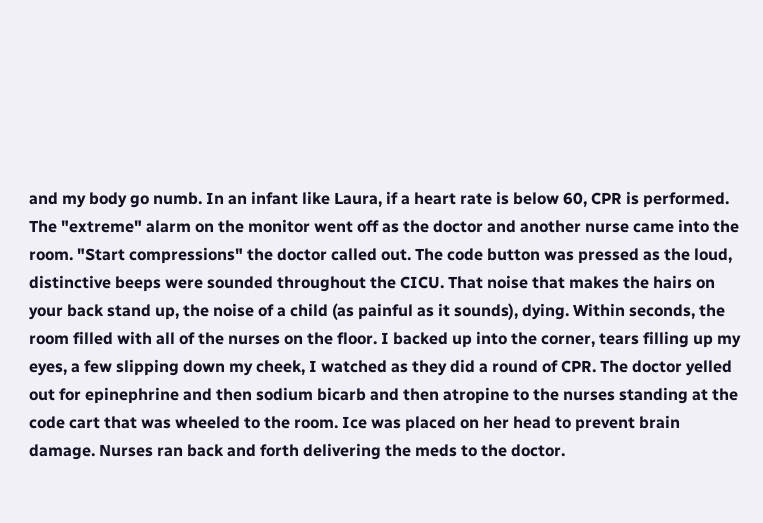and my body go numb. In an infant like Laura, if a heart rate is below 60, CPR is performed. The "extreme" alarm on the monitor went off as the doctor and another nurse came into the room. "Start compressions" the doctor called out. The code button was pressed as the loud, distinctive beeps were sounded throughout the CICU. That noise that makes the hairs on your back stand up, the noise of a child (as painful as it sounds), dying. Within seconds, the room filled with all of the nurses on the floor. I backed up into the corner, tears filling up my eyes, a few slipping down my cheek, I watched as they did a round of CPR. The doctor yelled out for epinephrine and then sodium bicarb and then atropine to the nurses standing at the code cart that was wheeled to the room. Ice was placed on her head to prevent brain damage. Nurses ran back and forth delivering the meds to the doctor.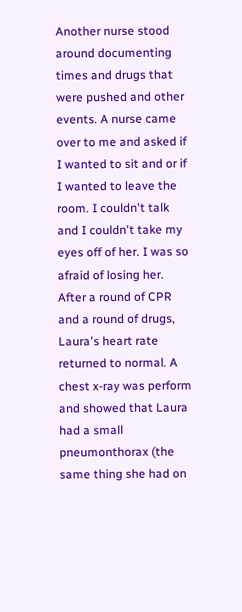Another nurse stood around documenting times and drugs that were pushed and other events. A nurse came over to me and asked if I wanted to sit and or if I wanted to leave the room. I couldn't talk and I couldn't take my eyes off of her. I was so afraid of losing her. After a round of CPR and a round of drugs, Laura's heart rate returned to normal. A chest x-ray was perform and showed that Laura had a small pneumonthorax (the same thing she had on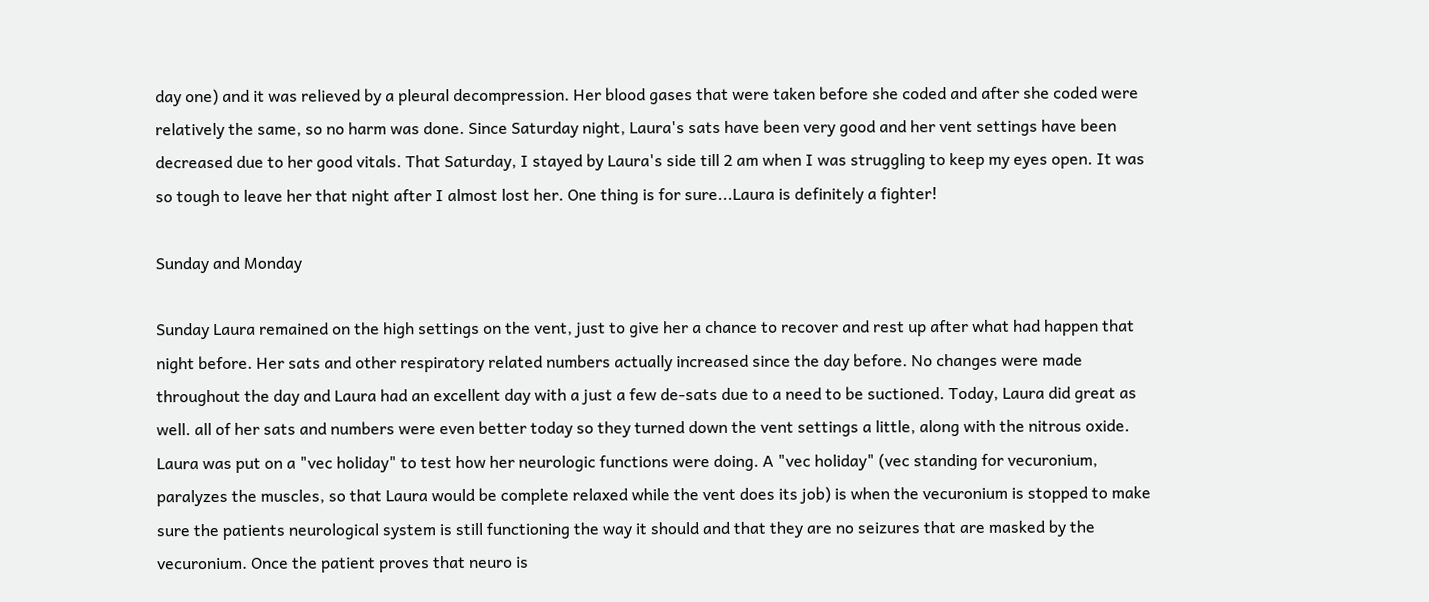day one) and it was relieved by a pleural decompression. Her blood gases that were taken before she coded and after she coded were relatively the same, so no harm was done. Since Saturday night, Laura's sats have been very good and her vent settings have been decreased due to her good vitals. That Saturday, I stayed by Laura's side till 2 am when I was struggling to keep my eyes open. It was so tough to leave her that night after I almost lost her. One thing is for sure...Laura is definitely a fighter!

Sunday and Monday

Sunday Laura remained on the high settings on the vent, just to give her a chance to recover and rest up after what had happen that night before. Her sats and other respiratory related numbers actually increased since the day before. No changes were made throughout the day and Laura had an excellent day with a just a few de-sats due to a need to be suctioned. Today, Laura did great as well. all of her sats and numbers were even better today so they turned down the vent settings a little, along with the nitrous oxide. Laura was put on a "vec holiday" to test how her neurologic functions were doing. A "vec holiday" (vec standing for vecuronium, paralyzes the muscles, so that Laura would be complete relaxed while the vent does its job) is when the vecuronium is stopped to make sure the patients neurological system is still functioning the way it should and that they are no seizures that are masked by the vecuronium. Once the patient proves that neuro is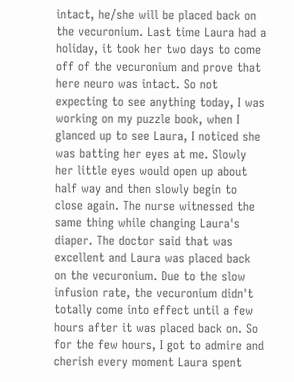intact, he/she will be placed back on the vecuronium. Last time Laura had a holiday, it took her two days to come off of the vecuronium and prove that here neuro was intact. So not expecting to see anything today, I was working on my puzzle book, when I glanced up to see Laura, I noticed she was batting her eyes at me. Slowly her little eyes would open up about half way and then slowly begin to close again. The nurse witnessed the same thing while changing Laura's diaper. The doctor said that was excellent and Laura was placed back on the vecuronium. Due to the slow infusion rate, the vecuronium didn't totally come into effect until a few hours after it was placed back on. So for the few hours, I got to admire and cherish every moment Laura spent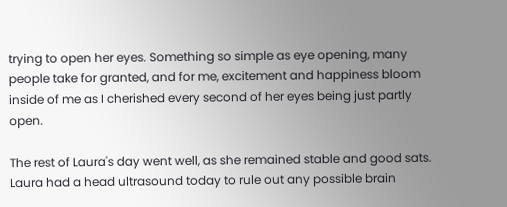trying to open her eyes. Something so simple as eye opening, many people take for granted, and for me, excitement and happiness bloom inside of me as I cherished every second of her eyes being just partly open.

The rest of Laura's day went well, as she remained stable and good sats. Laura had a head ultrasound today to rule out any possible brain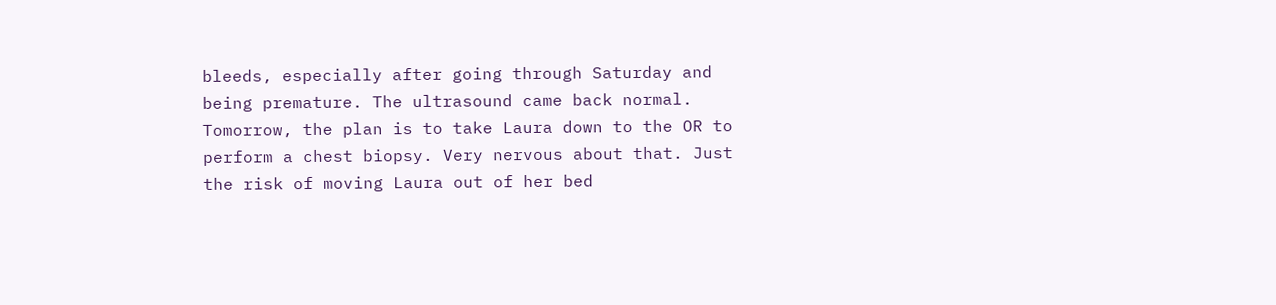bleeds, especially after going through Saturday and being premature. The ultrasound came back normal. Tomorrow, the plan is to take Laura down to the OR to perform a chest biopsy. Very nervous about that. Just the risk of moving Laura out of her bed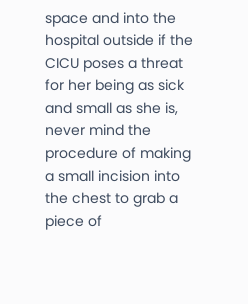space and into the hospital outside if the CICU poses a threat for her being as sick and small as she is, never mind the procedure of making a small incision into the chest to grab a piece of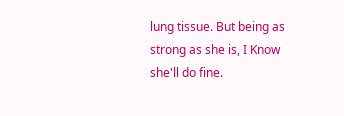lung tissue. But being as strong as she is, I Know she'll do fine.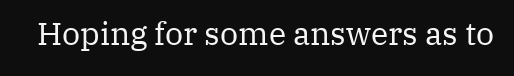Hoping for some answers as to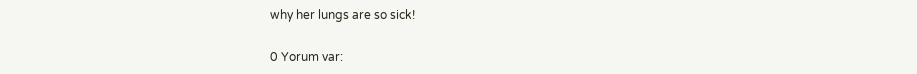why her lungs are so sick!

0 Yorum var: